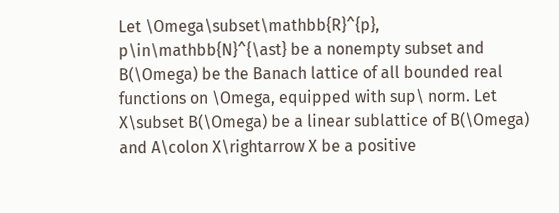Let \Omega\subset\mathbb{R}^{p}, p\in\mathbb{N}^{\ast} be a nonempty subset and B(\Omega) be the Banach lattice of all bounded real functions on \Omega, equipped with sup\ norm. Let X\subset B(\Omega) be a linear sublattice of B(\Omega) and A\colon X\rightarrow X be a positive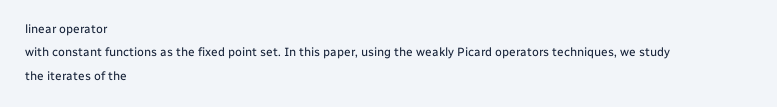linear operator
with constant functions as the fixed point set. In this paper, using the weakly Picard operators techniques, we study the iterates of the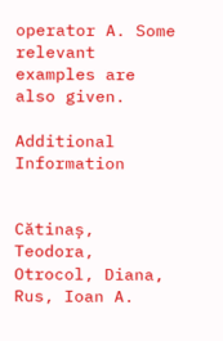operator A. Some relevant examples are also given.

Additional Information


Cătinaș, Teodora, Otrocol, Diana, Rus, Ioan A.